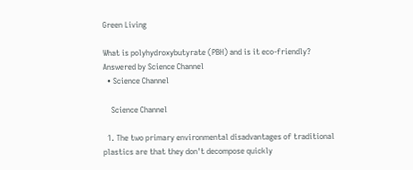Green Living

What is polyhydroxybutyrate (PBH) and is it eco-friendly?
Answered by Science Channel
  • Science Channel

    Science Channel

  1. The two primary environmental disadvantages of traditional plastics are that they don't decompose quickly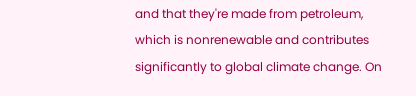and that they're made from petroleum, which is nonrenewable and contributes significantly to global climate change. On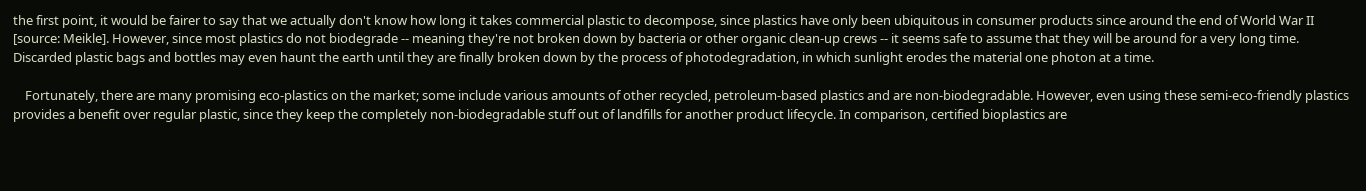the first point, it would be fairer to say that we actually don't know how long it takes commercial plastic to decompose, since plastics have only been ubiquitous in consumer products since around the end of World War II [source: Meikle]. However, since most plastics do not biodegrade -- meaning they're not broken down by bacteria or other organic clean-up crews -- it seems safe to assume that they will be around for a very long time. Discarded plastic bags and bottles may even haunt the earth until they are finally broken down by the process of photodegradation, in which sunlight erodes the material one photon at a time.

    Fortunately, there are many promising eco-plastics on the market; some include various amounts of other recycled, petroleum-based plastics and are non-biodegradable. However, even using these semi-eco-friendly plastics provides a benefit over regular plastic, since they keep the completely non-biodegradable stuff out of landfills for another product lifecycle. In comparison, certified bioplastics are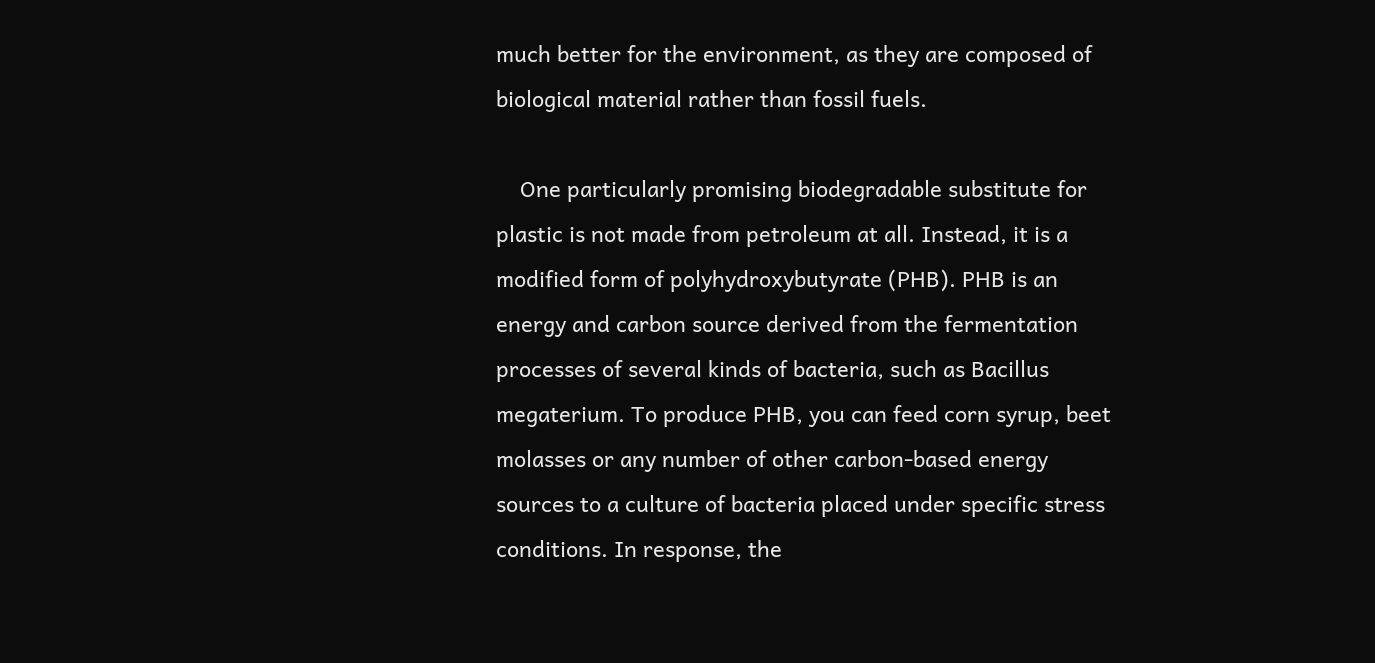much better for the environment, as they are composed of biological material rather than fossil fuels.

    One particularly promising biodegradable substitute for plastic is not made from petroleum at all. Instead, it is a modified form of polyhydroxybutyrate (PHB). PHB is an energy and carbon source derived from the fermentation processes of several kinds of bacteria, such as Bacillus megaterium. To produce PHB, you can feed corn syrup, beet molasses or any number of other carbon-based energy sources to a culture of bacteria placed under specific stress conditions. In response, the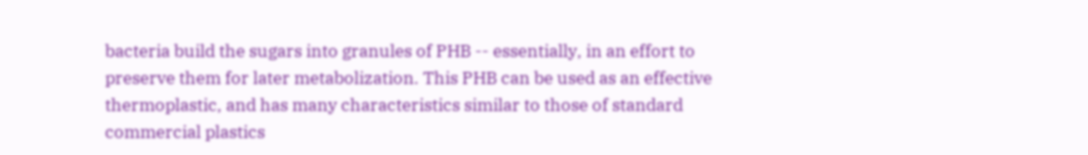bacteria build the sugars into granules of PHB -- essentially, in an effort to preserve them for later metabolization. This PHB can be used as an effective thermoplastic, and has many characteristics similar to those of standard commercial plastics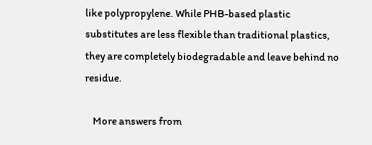like polypropylene. While PHB-based plastic substitutes are less flexible than traditional plastics, they are completely biodegradable and leave behind no residue.

    More answers from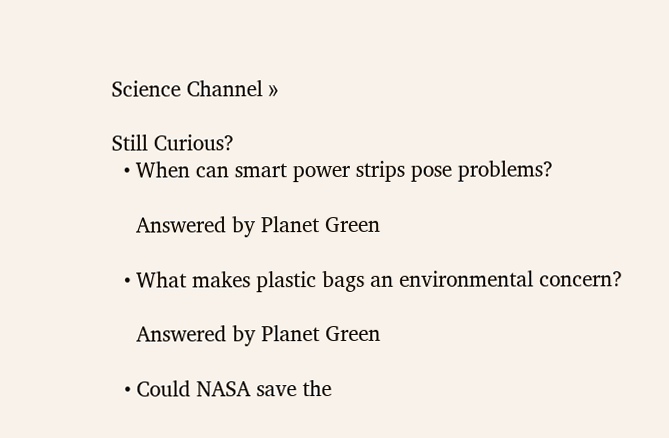Science Channel »

Still Curious?
  • When can smart power strips pose problems?

    Answered by Planet Green

  • What makes plastic bags an environmental concern?

    Answered by Planet Green

  • Could NASA save the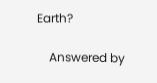Earth?

    Answered by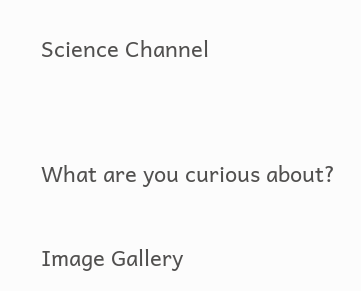Science Channel


What are you curious about?

Image Gallery